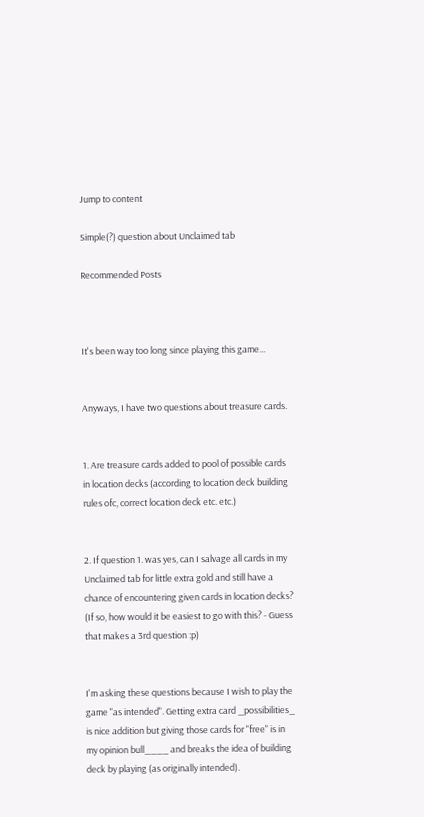Jump to content

Simple(?) question about Unclaimed tab

Recommended Posts



It's been way too long since playing this game...


Anyways, I have two questions about treasure cards.


1. Are treasure cards added to pool of possible cards in location decks (according to location deck building rules ofc, correct location deck etc. etc.)


2. If question 1. was yes, can I salvage all cards in my Unclaimed tab for little extra gold and still have a chance of encountering given cards in location decks? (If so, how would it be easiest to go with this? - Guess that makes a 3rd question :p)


I'm asking these questions because I wish to play the game "as intended". Getting extra card _possibilities_ is nice addition but giving those cards for "free" is in my opinion bull____ and breaks the idea of building deck by playing (as originally intended).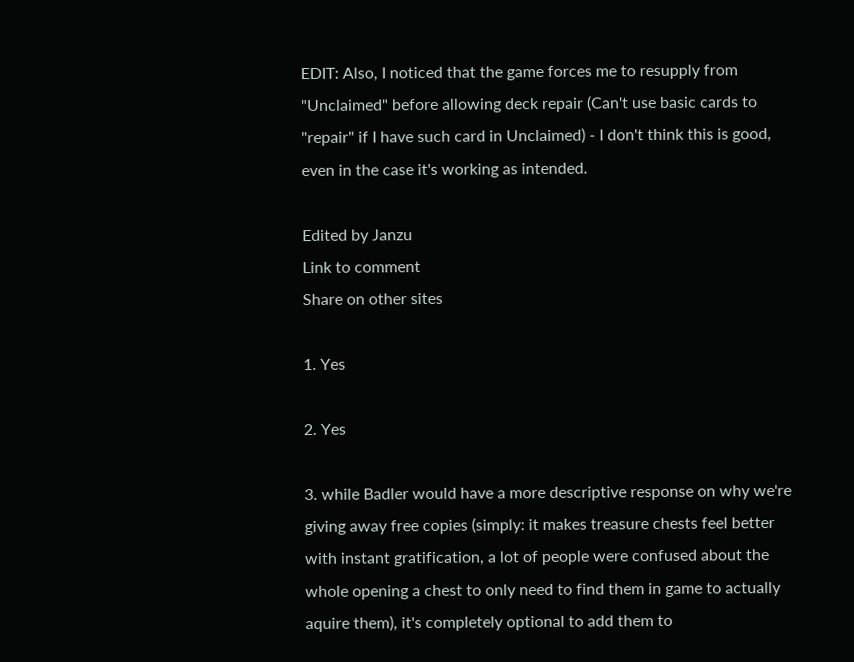EDIT: Also, I noticed that the game forces me to resupply from "Unclaimed" before allowing deck repair (Can't use basic cards to "repair" if I have such card in Unclaimed) - I don't think this is good, even in the case it's working as intended.

Edited by Janzu
Link to comment
Share on other sites

1. Yes

2. Yes

3. while Badler would have a more descriptive response on why we're giving away free copies (simply: it makes treasure chests feel better with instant gratification, a lot of people were confused about the whole opening a chest to only need to find them in game to actually aquire them), it's completely optional to add them to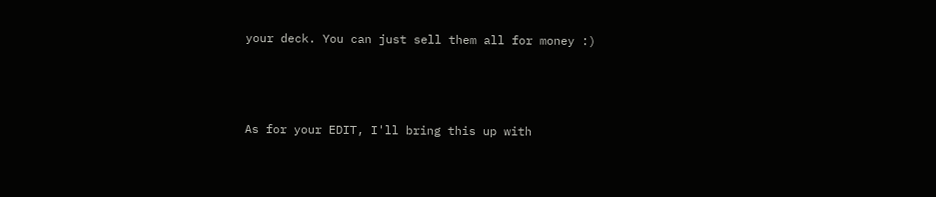your deck. You can just sell them all for money :)



As for your EDIT, I'll bring this up with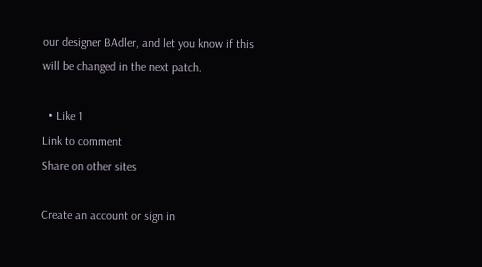our designer BAdler, and let you know if this will be changed in the next patch.

  • Like 1
Link to comment
Share on other sites

Create an account or sign in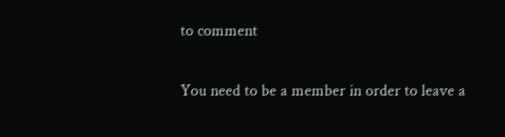to comment

You need to be a member in order to leave a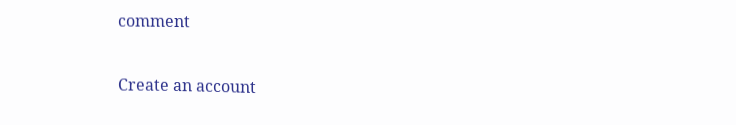comment

Create an account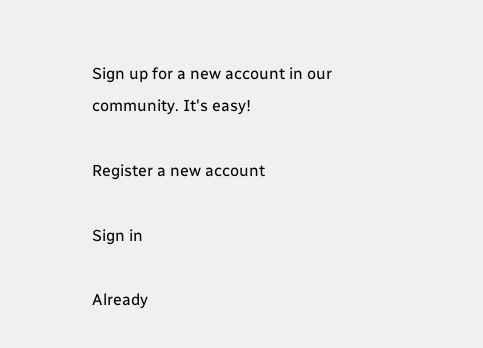Sign up for a new account in our community. It's easy!

Register a new account

Sign in

Already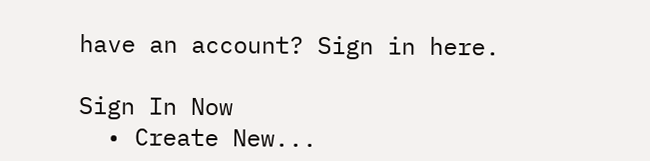have an account? Sign in here.

Sign In Now
  • Create New...